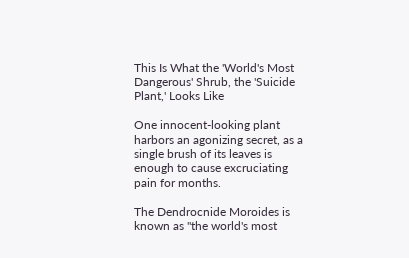This Is What the 'World's Most Dangerous' Shrub, the 'Suicide Plant,' Looks Like

One innocent-looking plant harbors an agonizing secret, as a single brush of its leaves is enough to cause excruciating pain for months.

The Dendrocnide Moroides is known as "the world's most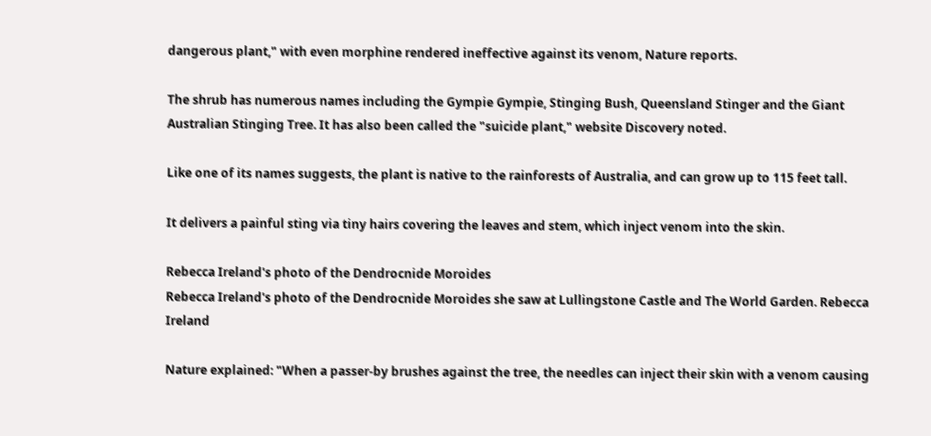dangerous plant," with even morphine rendered ineffective against its venom, Nature reports.

The shrub has numerous names including the Gympie Gympie, Stinging Bush, Queensland Stinger and the Giant Australian Stinging Tree. It has also been called the "suicide plant," website Discovery noted.

Like one of its names suggests, the plant is native to the rainforests of Australia, and can grow up to 115 feet tall.

It delivers a painful sting via tiny hairs covering the leaves and stem, which inject venom into the skin.

Rebecca Ireland's photo of the Dendrocnide Moroides
Rebecca Ireland's photo of the Dendrocnide Moroides she saw at Lullingstone Castle and The World Garden. Rebecca Ireland

Nature explained: "When a passer-by brushes against the tree, the needles can inject their skin with a venom causing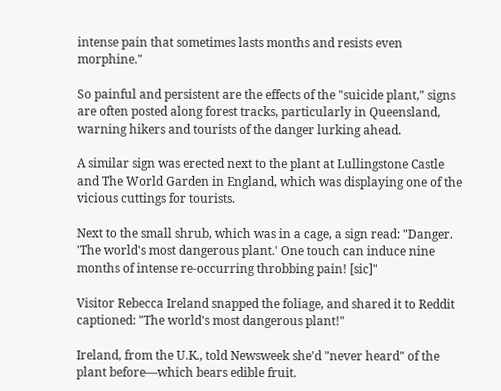intense pain that sometimes lasts months and resists even morphine."

So painful and persistent are the effects of the "suicide plant," signs are often posted along forest tracks, particularly in Queensland, warning hikers and tourists of the danger lurking ahead.

A similar sign was erected next to the plant at Lullingstone Castle and The World Garden in England, which was displaying one of the vicious cuttings for tourists.

Next to the small shrub, which was in a cage, a sign read: "Danger. 'The world's most dangerous plant.' One touch can induce nine months of intense re-occurring throbbing pain! [sic]"

Visitor Rebecca Ireland snapped the foliage, and shared it to Reddit captioned: "The world's most dangerous plant!"

Ireland, from the U.K., told Newsweek she'd "never heard" of the plant before—which bears edible fruit.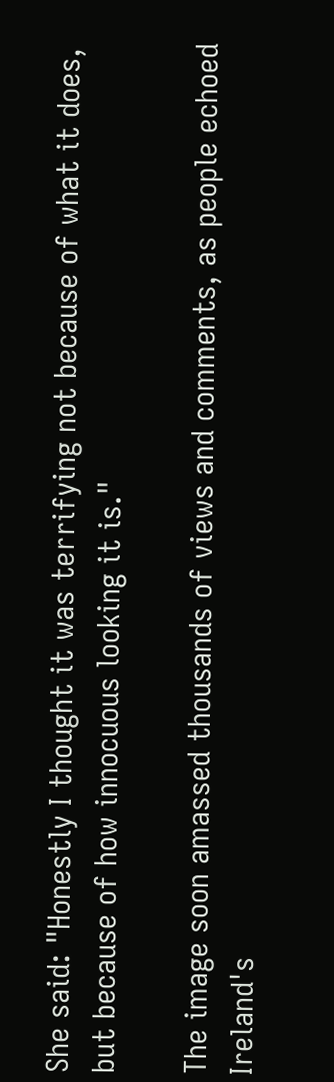She said: "Honestly I thought it was terrifying not because of what it does, but because of how innocuous looking it is."

The image soon amassed thousands of views and comments, as people echoed Ireland's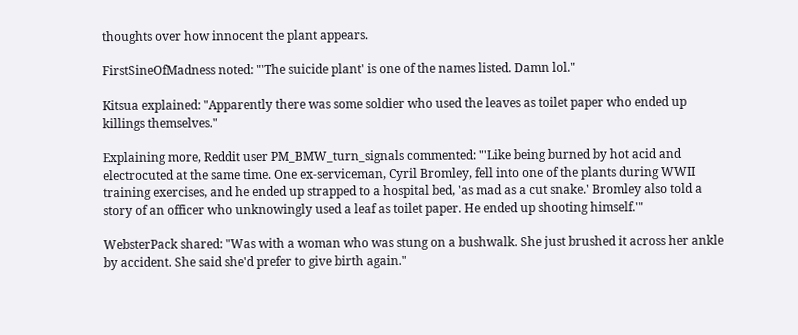thoughts over how innocent the plant appears.

FirstSineOfMadness noted: "'The suicide plant' is one of the names listed. Damn lol."

Kitsua explained: "Apparently there was some soldier who used the leaves as toilet paper who ended up killings themselves."

Explaining more, Reddit user PM_BMW_turn_signals commented: "'Like being burned by hot acid and electrocuted at the same time. One ex-serviceman, Cyril Bromley, fell into one of the plants during WWII training exercises, and he ended up strapped to a hospital bed, 'as mad as a cut snake.' Bromley also told a story of an officer who unknowingly used a leaf as toilet paper. He ended up shooting himself.'"

WebsterPack shared: "Was with a woman who was stung on a bushwalk. She just brushed it across her ankle by accident. She said she'd prefer to give birth again."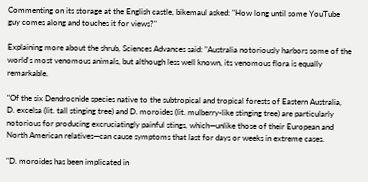Commenting on its storage at the English castle, bikemaul asked: "How long until some YouTube guy comes along and touches it for views?"

Explaining more about the shrub, Sciences Advances said: "Australia notoriously harbors some of the world's most venomous animals, but although less well known, its venomous flora is equally remarkable.

"Of the six Dendrocnide species native to the subtropical and tropical forests of Eastern Australia, D. excelsa (lit. tall stinging tree) and D. moroides (lit. mulberry-like stinging tree) are particularly notorious for producing excruciatingly painful stings, which—unlike those of their European and North American relatives—can cause symptoms that last for days or weeks in extreme cases.

"D. moroides has been implicated in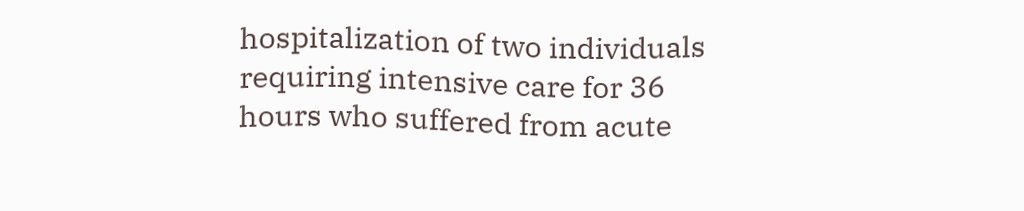hospitalization of two individuals requiring intensive care for 36 hours who suffered from acute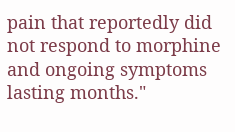pain that reportedly did not respond to morphine and ongoing symptoms lasting months."